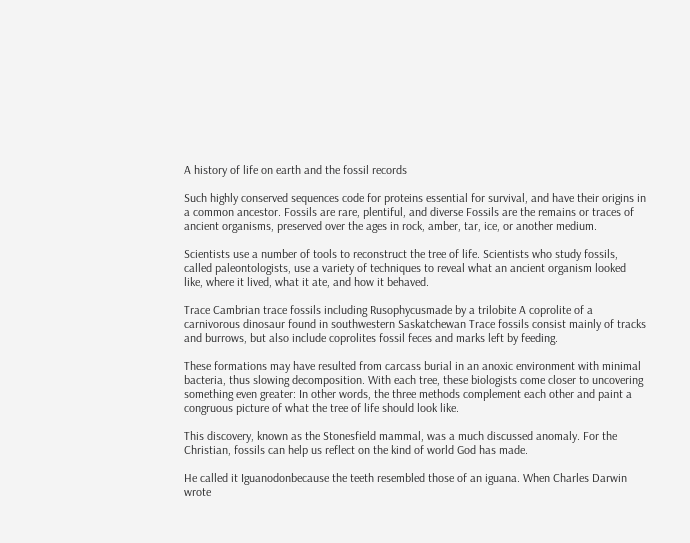A history of life on earth and the fossil records

Such highly conserved sequences code for proteins essential for survival, and have their origins in a common ancestor. Fossils are rare, plentiful, and diverse Fossils are the remains or traces of ancient organisms, preserved over the ages in rock, amber, tar, ice, or another medium.

Scientists use a number of tools to reconstruct the tree of life. Scientists who study fossils, called paleontologists, use a variety of techniques to reveal what an ancient organism looked like, where it lived, what it ate, and how it behaved.

Trace Cambrian trace fossils including Rusophycusmade by a trilobite A coprolite of a carnivorous dinosaur found in southwestern Saskatchewan Trace fossils consist mainly of tracks and burrows, but also include coprolites fossil feces and marks left by feeding.

These formations may have resulted from carcass burial in an anoxic environment with minimal bacteria, thus slowing decomposition. With each tree, these biologists come closer to uncovering something even greater: In other words, the three methods complement each other and paint a congruous picture of what the tree of life should look like.

This discovery, known as the Stonesfield mammal, was a much discussed anomaly. For the Christian, fossils can help us reflect on the kind of world God has made.

He called it Iguanodonbecause the teeth resembled those of an iguana. When Charles Darwin wrote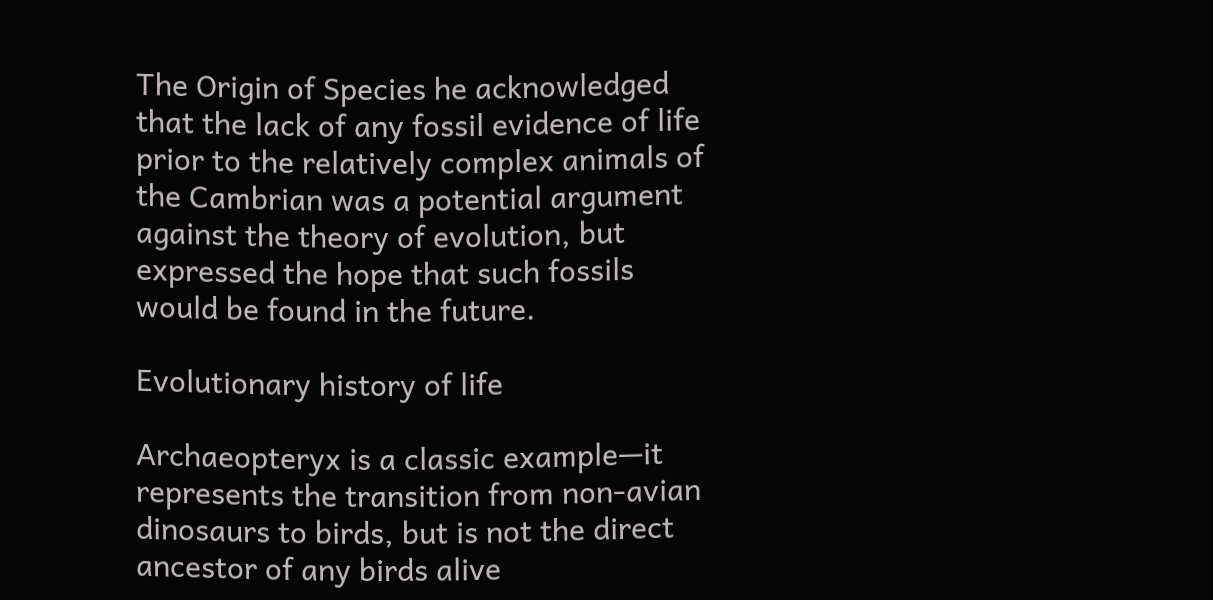The Origin of Species he acknowledged that the lack of any fossil evidence of life prior to the relatively complex animals of the Cambrian was a potential argument against the theory of evolution, but expressed the hope that such fossils would be found in the future.

Evolutionary history of life

Archaeopteryx is a classic example—it represents the transition from non-avian dinosaurs to birds, but is not the direct ancestor of any birds alive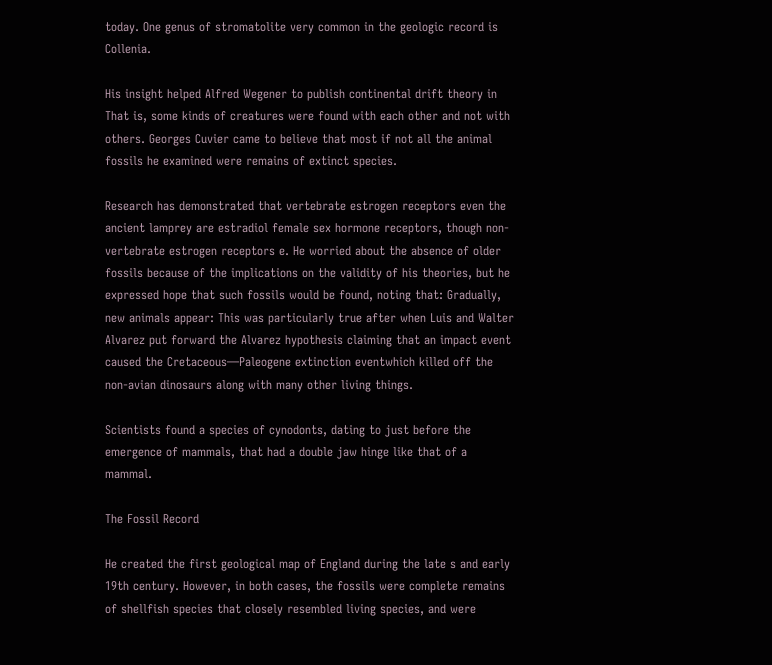today. One genus of stromatolite very common in the geologic record is Collenia.

His insight helped Alfred Wegener to publish continental drift theory in That is, some kinds of creatures were found with each other and not with others. Georges Cuvier came to believe that most if not all the animal fossils he examined were remains of extinct species.

Research has demonstrated that vertebrate estrogen receptors even the ancient lamprey are estradiol female sex hormone receptors, though non-vertebrate estrogen receptors e. He worried about the absence of older fossils because of the implications on the validity of his theories, but he expressed hope that such fossils would be found, noting that: Gradually, new animals appear: This was particularly true after when Luis and Walter Alvarez put forward the Alvarez hypothesis claiming that an impact event caused the Cretaceous—Paleogene extinction eventwhich killed off the non-avian dinosaurs along with many other living things.

Scientists found a species of cynodonts, dating to just before the emergence of mammals, that had a double jaw hinge like that of a mammal.

The Fossil Record

He created the first geological map of England during the late s and early 19th century. However, in both cases, the fossils were complete remains of shellfish species that closely resembled living species, and were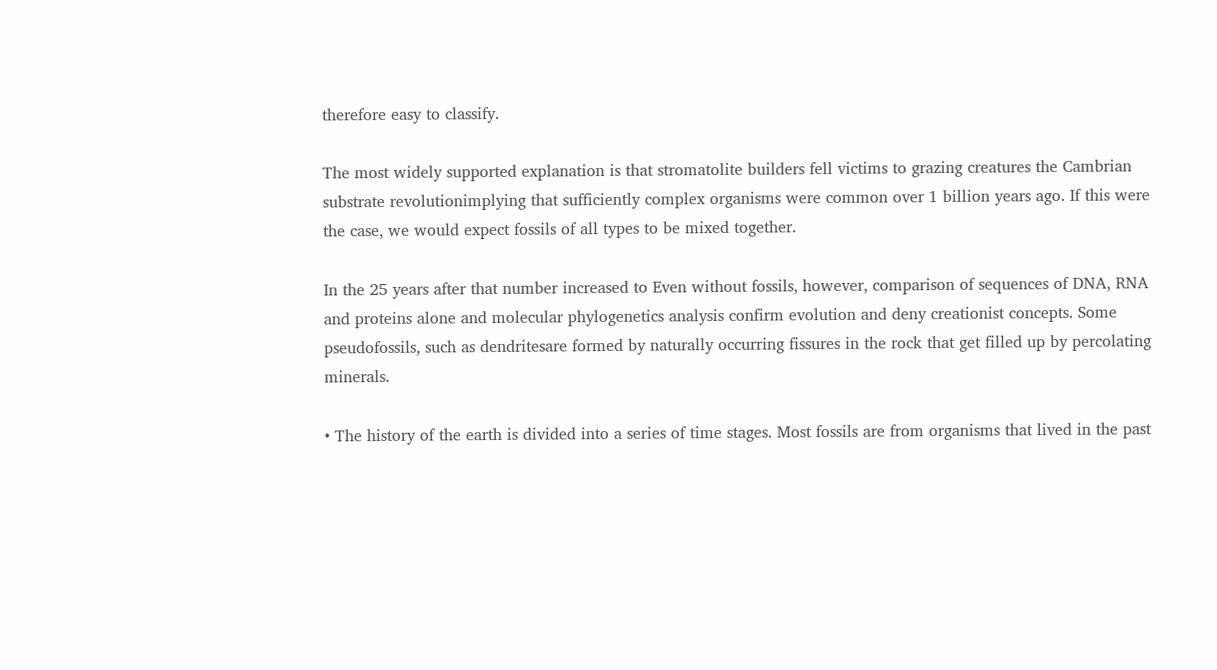therefore easy to classify.

The most widely supported explanation is that stromatolite builders fell victims to grazing creatures the Cambrian substrate revolutionimplying that sufficiently complex organisms were common over 1 billion years ago. If this were the case, we would expect fossils of all types to be mixed together.

In the 25 years after that number increased to Even without fossils, however, comparison of sequences of DNA, RNA and proteins alone and molecular phylogenetics analysis confirm evolution and deny creationist concepts. Some pseudofossils, such as dendritesare formed by naturally occurring fissures in the rock that get filled up by percolating minerals.

• The history of the earth is divided into a series of time stages. Most fossils are from organisms that lived in the past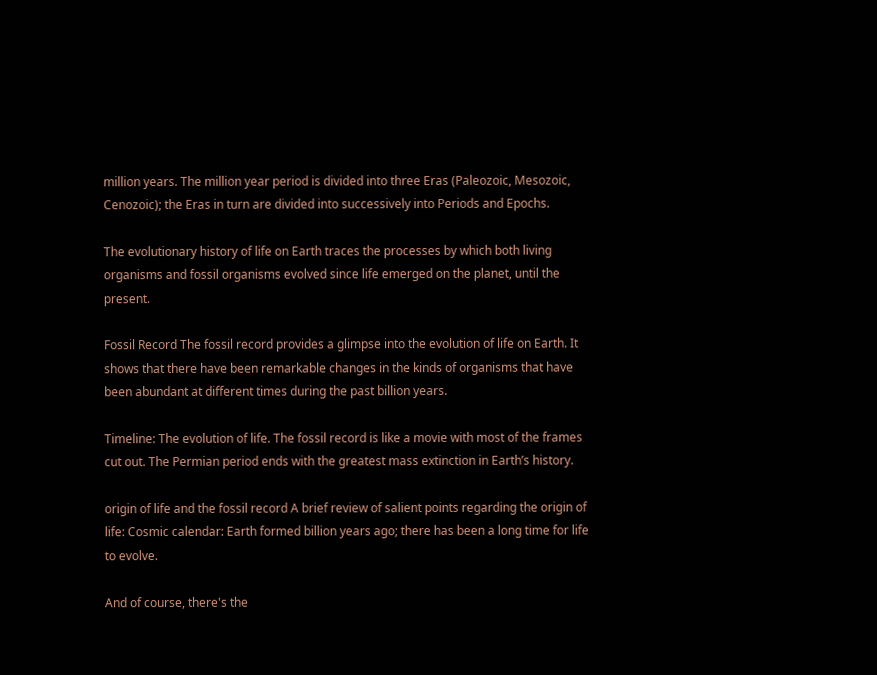million years. The million year period is divided into three Eras (Paleozoic, Mesozoic, Cenozoic); the Eras in turn are divided into successively into Periods and Epochs.

The evolutionary history of life on Earth traces the processes by which both living organisms and fossil organisms evolved since life emerged on the planet, until the present.

Fossil Record The fossil record provides a glimpse into the evolution of life on Earth. It shows that there have been remarkable changes in the kinds of organisms that have been abundant at different times during the past billion years.

Timeline: The evolution of life. The fossil record is like a movie with most of the frames cut out. The Permian period ends with the greatest mass extinction in Earth’s history.

origin of life and the fossil record A brief review of salient points regarding the origin of life: Cosmic calendar: Earth formed billion years ago; there has been a long time for life to evolve.

And of course, there's the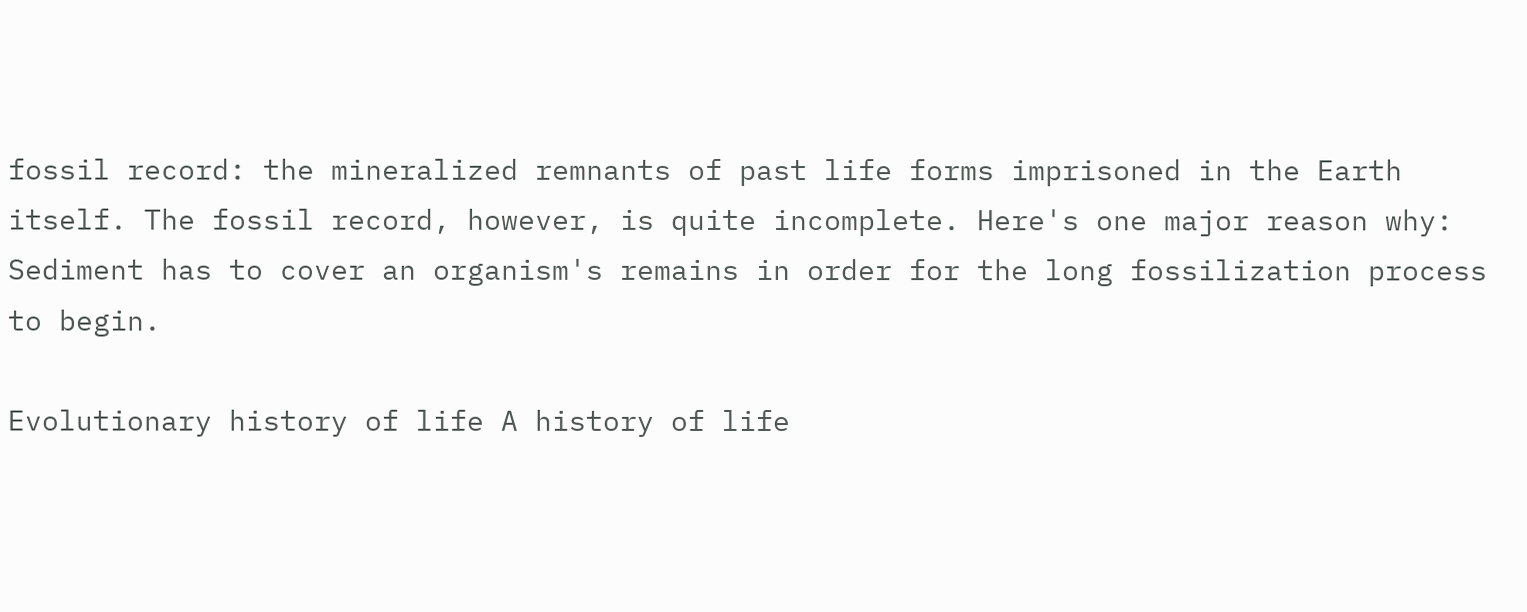fossil record: the mineralized remnants of past life forms imprisoned in the Earth itself. The fossil record, however, is quite incomplete. Here's one major reason why: Sediment has to cover an organism's remains in order for the long fossilization process to begin.

Evolutionary history of life A history of life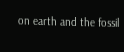on earth and the fossil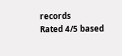records
Rated 4/5 based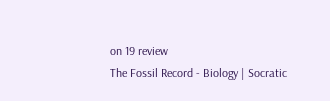on 19 review
The Fossil Record - Biology | Socratic